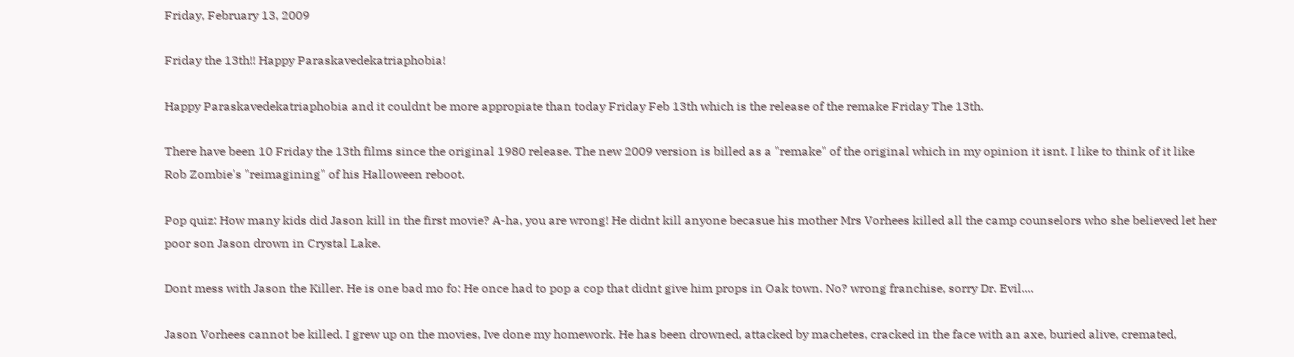Friday, February 13, 2009

Friday the 13th!! Happy Paraskavedekatriaphobia!

Happy Paraskavedekatriaphobia and it couldnt be more appropiate than today Friday Feb 13th which is the release of the remake Friday The 13th.

There have been 10 Friday the 13th films since the original 1980 release. The new 2009 version is billed as a "remake" of the original which in my opinion it isnt. I like to think of it like Rob Zombie's "reimagining" of his Halloween reboot.

Pop quiz: How many kids did Jason kill in the first movie? A-ha, you are wrong! He didnt kill anyone becasue his mother Mrs Vorhees killed all the camp counselors who she believed let her poor son Jason drown in Crystal Lake.

Dont mess with Jason the Killer. He is one bad mo fo: He once had to pop a cop that didnt give him props in Oak town. No? wrong franchise, sorry Dr. Evil....

Jason Vorhees cannot be killed. I grew up on the movies, Ive done my homework. He has been drowned, attacked by machetes, cracked in the face with an axe, buried alive, cremated,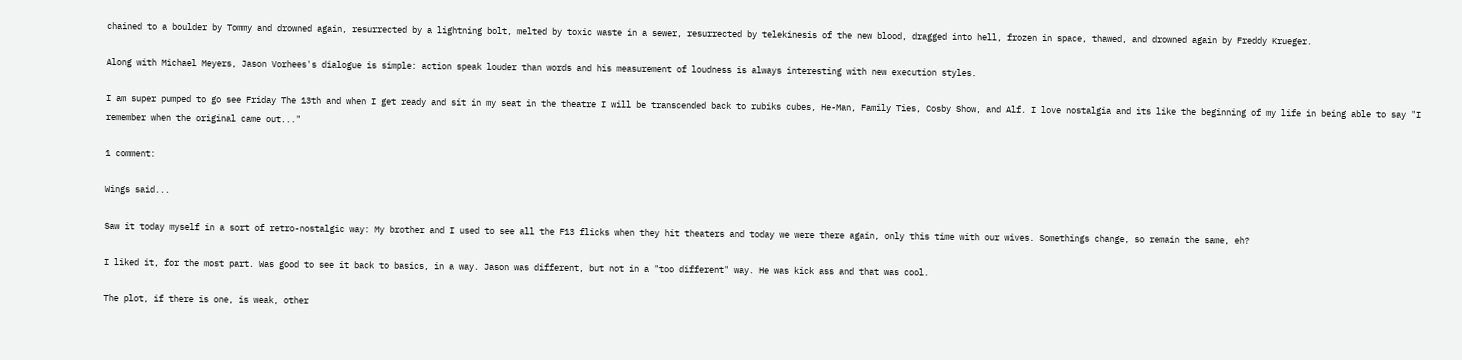chained to a boulder by Tommy and drowned again, resurrected by a lightning bolt, melted by toxic waste in a sewer, resurrected by telekinesis of the new blood, dragged into hell, frozen in space, thawed, and drowned again by Freddy Krueger.

Along with Michael Meyers, Jason Vorhees's dialogue is simple: action speak louder than words and his measurement of loudness is always interesting with new execution styles.

I am super pumped to go see Friday The 13th and when I get ready and sit in my seat in the theatre I will be transcended back to rubiks cubes, He-Man, Family Ties, Cosby Show, and Alf. I love nostalgia and its like the beginning of my life in being able to say "I remember when the original came out..."

1 comment:

Wings said...

Saw it today myself in a sort of retro-nostalgic way: My brother and I used to see all the F13 flicks when they hit theaters and today we were there again, only this time with our wives. Somethings change, so remain the same, eh?

I liked it, for the most part. Was good to see it back to basics, in a way. Jason was different, but not in a "too different" way. He was kick ass and that was cool.

The plot, if there is one, is weak, other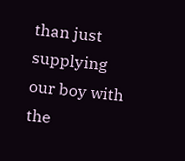than just supplying our boy with the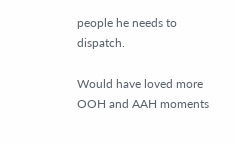people he needs to dispatch.

Would have loved more OOH and AAH moments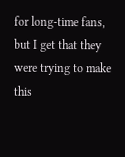for long-time fans, but I get that they were trying to make this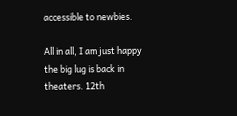accessible to newbies.

All in all, I am just happy the big lug is back in theaters. 12th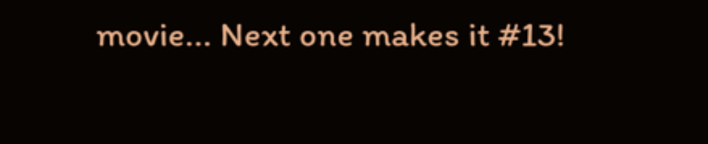movie... Next one makes it #13!